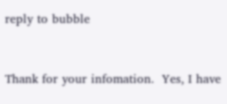reply to bubble


Thank for your infomation.  Yes, I have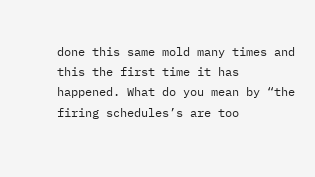done this same mold many times and this the first time it has happened. What do you mean by “the firing schedules’s are too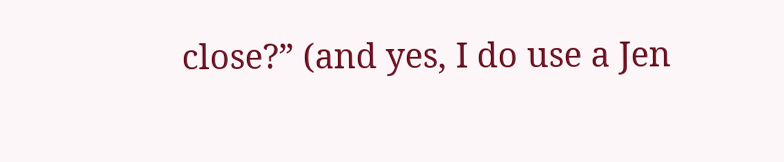close?” (and yes, I do use a Jen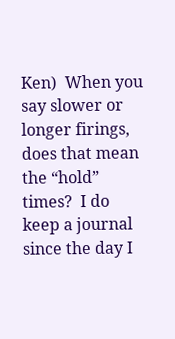Ken)  When you say slower or longer firings, does that mean the “hold” times?  I do keep a journal since the day I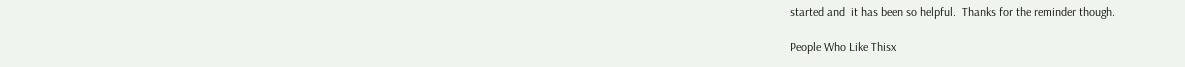started and  it has been so helpful.  Thanks for the reminder though.

People Who Like Thisx